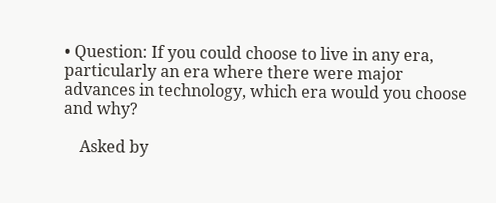• Question: If you could choose to live in any era, particularly an era where there were major advances in technology, which era would you choose and why?

    Asked by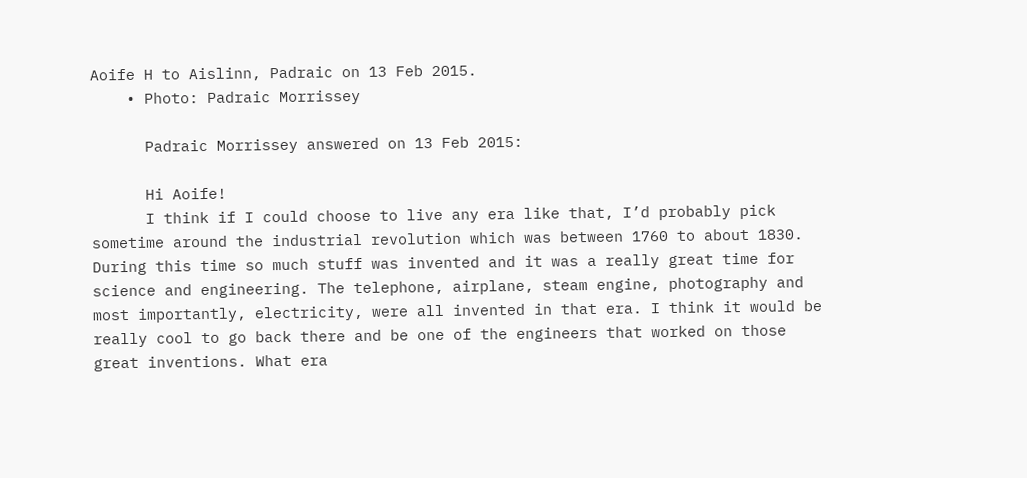Aoife H to Aislinn, Padraic on 13 Feb 2015.
    • Photo: Padraic Morrissey

      Padraic Morrissey answered on 13 Feb 2015:

      Hi Aoife!
      I think if I could choose to live any era like that, I’d probably pick sometime around the industrial revolution which was between 1760 to about 1830. During this time so much stuff was invented and it was a really great time for science and engineering. The telephone, airplane, steam engine, photography and most importantly, electricity, were all invented in that era. I think it would be really cool to go back there and be one of the engineers that worked on those great inventions. What era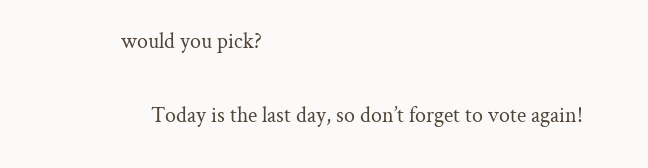would you pick?

      Today is the last day, so don’t forget to vote again!